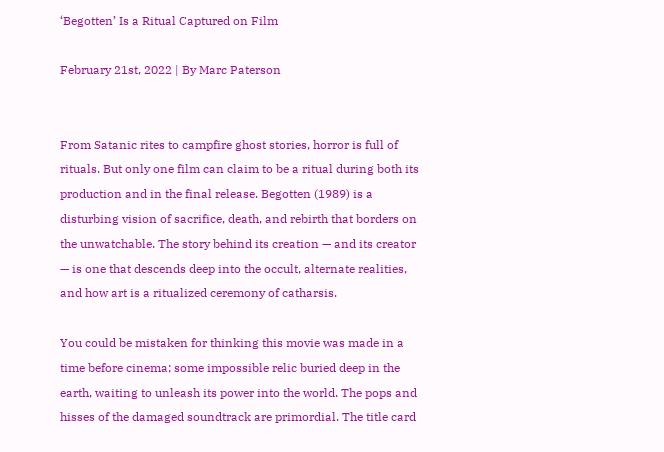‘Begotten’ Is a Ritual Captured on Film

February 21st, 2022 | By Marc Paterson


From Satanic rites to campfire ghost stories, horror is full of rituals. But only one film can claim to be a ritual during both its production and in the final release. Begotten (1989) is a disturbing vision of sacrifice, death, and rebirth that borders on the unwatchable. The story behind its creation — and its creator — is one that descends deep into the occult, alternate realities, and how art is a ritualized ceremony of catharsis.

You could be mistaken for thinking this movie was made in a time before cinema; some impossible relic buried deep in the earth, waiting to unleash its power into the world. The pops and hisses of the damaged soundtrack are primordial. The title card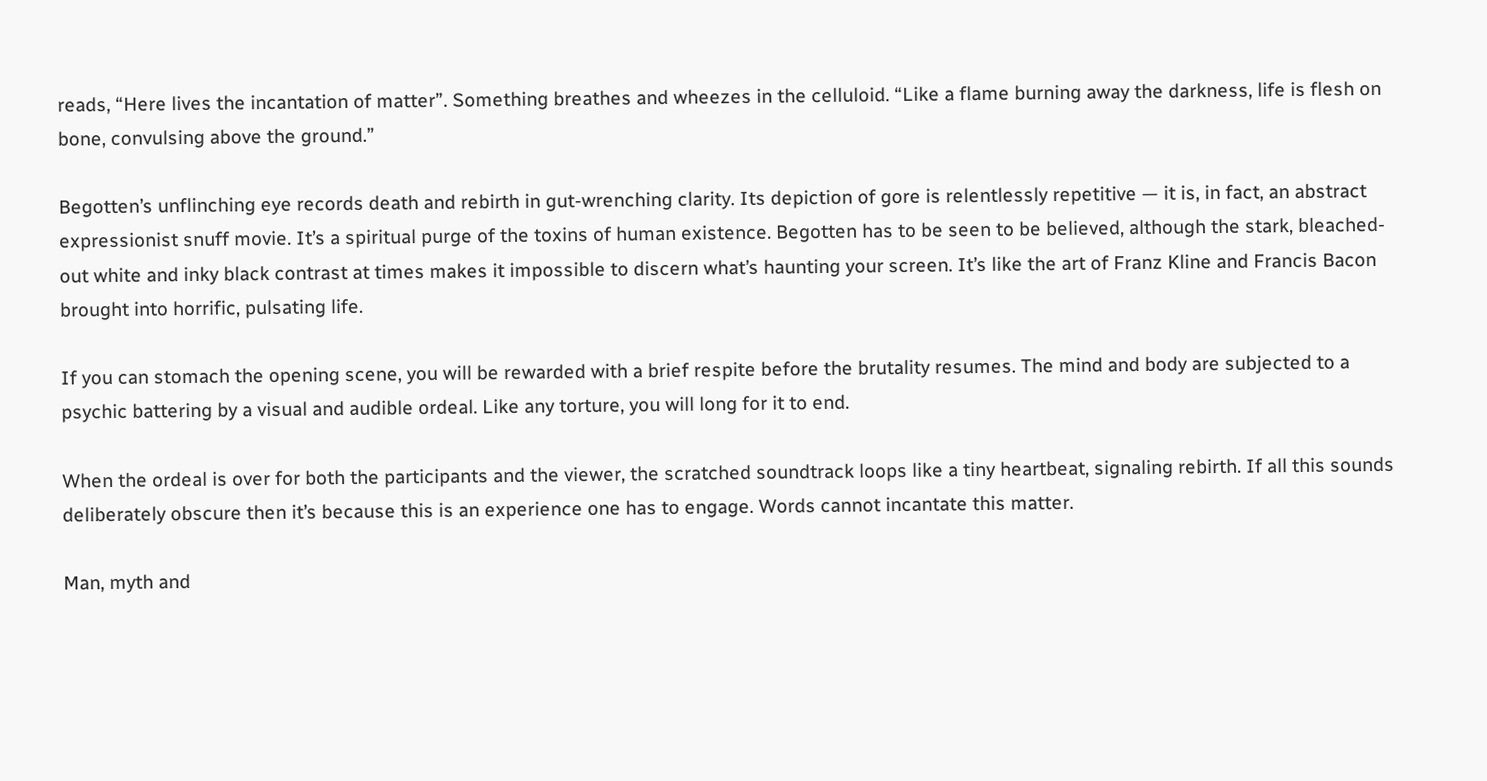reads, “Here lives the incantation of matter”. Something breathes and wheezes in the celluloid. “Like a flame burning away the darkness, life is flesh on bone, convulsing above the ground.”

Begotten’s unflinching eye records death and rebirth in gut-wrenching clarity. Its depiction of gore is relentlessly repetitive — it is, in fact, an abstract expressionist snuff movie. It’s a spiritual purge of the toxins of human existence. Begotten has to be seen to be believed, although the stark, bleached-out white and inky black contrast at times makes it impossible to discern what’s haunting your screen. It’s like the art of Franz Kline and Francis Bacon brought into horrific, pulsating life.

If you can stomach the opening scene, you will be rewarded with a brief respite before the brutality resumes. The mind and body are subjected to a psychic battering by a visual and audible ordeal. Like any torture, you will long for it to end.

When the ordeal is over for both the participants and the viewer, the scratched soundtrack loops like a tiny heartbeat, signaling rebirth. If all this sounds deliberately obscure then it’s because this is an experience one has to engage. Words cannot incantate this matter.

Man, myth and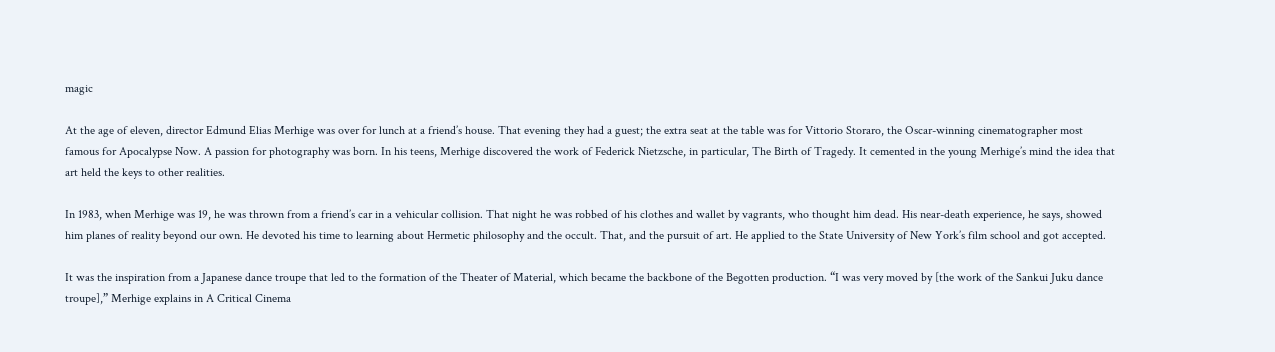magic

At the age of eleven, director Edmund Elias Merhige was over for lunch at a friend’s house. That evening they had a guest; the extra seat at the table was for Vittorio Storaro, the Oscar-winning cinematographer most famous for Apocalypse Now. A passion for photography was born. In his teens, Merhige discovered the work of Federick Nietzsche, in particular, The Birth of Tragedy. It cemented in the young Merhige’s mind the idea that art held the keys to other realities.

In 1983, when Merhige was 19, he was thrown from a friend’s car in a vehicular collision. That night he was robbed of his clothes and wallet by vagrants, who thought him dead. His near-death experience, he says, showed him planes of reality beyond our own. He devoted his time to learning about Hermetic philosophy and the occult. That, and the pursuit of art. He applied to the State University of New York’s film school and got accepted.

It was the inspiration from a Japanese dance troupe that led to the formation of the Theater of Material, which became the backbone of the Begotten production. “I was very moved by [the work of the Sankui Juku dance troupe],” Merhige explains in A Critical Cinema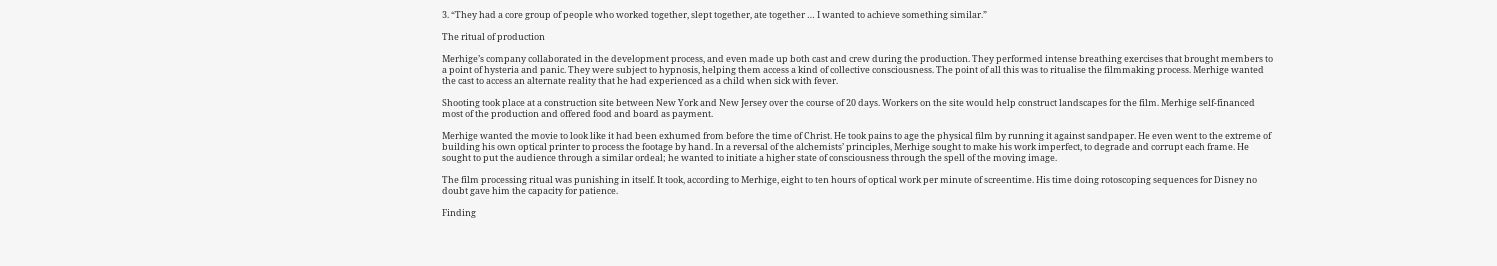3. “They had a core group of people who worked together, slept together, ate together … I wanted to achieve something similar.”

The ritual of production

Merhige’s company collaborated in the development process, and even made up both cast and crew during the production. They performed intense breathing exercises that brought members to a point of hysteria and panic. They were subject to hypnosis, helping them access a kind of collective consciousness. The point of all this was to ritualise the filmmaking process. Merhige wanted the cast to access an alternate reality that he had experienced as a child when sick with fever.

Shooting took place at a construction site between New York and New Jersey over the course of 20 days. Workers on the site would help construct landscapes for the film. Merhige self-financed most of the production and offered food and board as payment.

Merhige wanted the movie to look like it had been exhumed from before the time of Christ. He took pains to age the physical film by running it against sandpaper. He even went to the extreme of building his own optical printer to process the footage by hand. In a reversal of the alchemists’ principles, Merhige sought to make his work imperfect, to degrade and corrupt each frame. He sought to put the audience through a similar ordeal; he wanted to initiate a higher state of consciousness through the spell of the moving image.

The film processing ritual was punishing in itself. It took, according to Merhige, eight to ten hours of optical work per minute of screentime. His time doing rotoscoping sequences for Disney no doubt gave him the capacity for patience.

Finding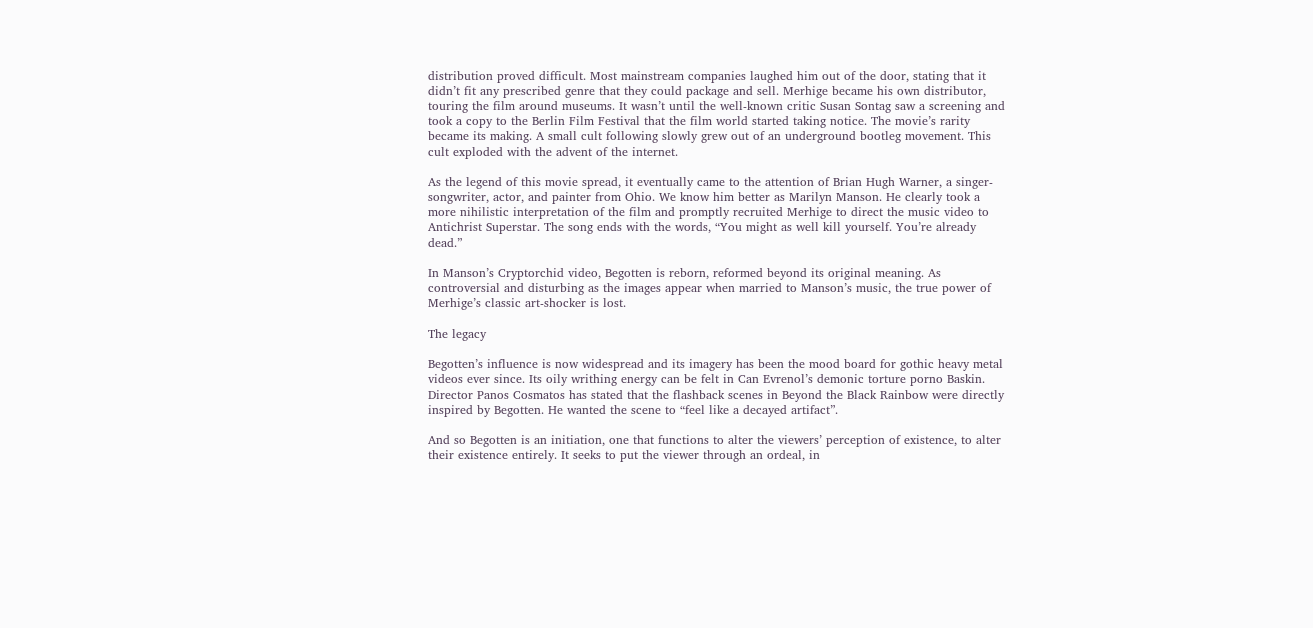distribution proved difficult. Most mainstream companies laughed him out of the door, stating that it didn’t fit any prescribed genre that they could package and sell. Merhige became his own distributor, touring the film around museums. It wasn’t until the well-known critic Susan Sontag saw a screening and took a copy to the Berlin Film Festival that the film world started taking notice. The movie’s rarity became its making. A small cult following slowly grew out of an underground bootleg movement. This cult exploded with the advent of the internet.

As the legend of this movie spread, it eventually came to the attention of Brian Hugh Warner, a singer-songwriter, actor, and painter from Ohio. We know him better as Marilyn Manson. He clearly took a more nihilistic interpretation of the film and promptly recruited Merhige to direct the music video to Antichrist Superstar. The song ends with the words, “You might as well kill yourself. You’re already dead.”

In Manson’s Cryptorchid video, Begotten is reborn, reformed beyond its original meaning. As controversial and disturbing as the images appear when married to Manson’s music, the true power of Merhige’s classic art-shocker is lost.

The legacy

Begotten’s influence is now widespread and its imagery has been the mood board for gothic heavy metal videos ever since. Its oily writhing energy can be felt in Can Evrenol’s demonic torture porno Baskin. Director Panos Cosmatos has stated that the flashback scenes in Beyond the Black Rainbow were directly inspired by Begotten. He wanted the scene to “feel like a decayed artifact”.

And so Begotten is an initiation, one that functions to alter the viewers’ perception of existence, to alter their existence entirely. It seeks to put the viewer through an ordeal, in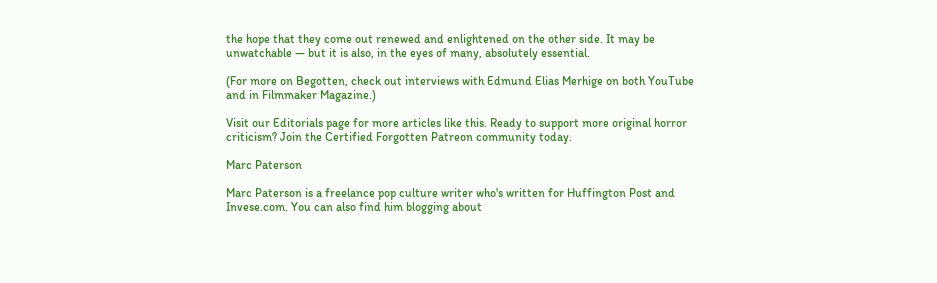the hope that they come out renewed and enlightened on the other side. It may be unwatchable — but it is also, in the eyes of many, absolutely essential.

(For more on Begotten, check out interviews with Edmund Elias Merhige on both YouTube and in Filmmaker Magazine.)

Visit our Editorials page for more articles like this. Ready to support more original horror criticism? Join the Certified Forgotten Patreon community today.

Marc Paterson

Marc Paterson is a freelance pop culture writer who's written for Huffington Post and Invese.com. You can also find him blogging about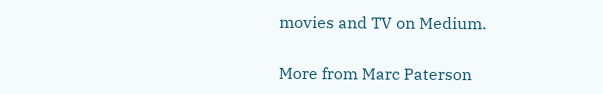movies and TV on Medium.

More from Marc Paterson